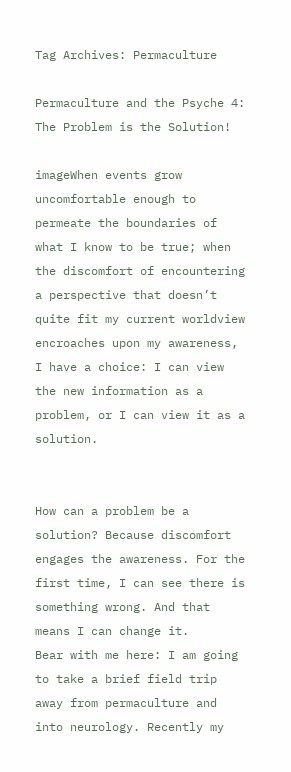Tag Archives: Permaculture

Permaculture and the Psyche 4: The Problem is the Solution!

imageWhen events grow uncomfortable enough to permeate the boundaries of what I know to be true; when the discomfort of encountering a perspective that doesn’t quite fit my current worldview encroaches upon my awareness, I have a choice: I can view the new information as a problem, or I can view it as a solution.


How can a problem be a solution? Because discomfort engages the awareness. For the first time, I can see there is something wrong. And that means I can change it.
Bear with me here: I am going to take a brief field trip away from permaculture and into neurology. Recently my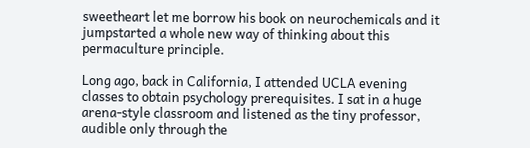sweetheart let me borrow his book on neurochemicals and it jumpstarted a whole new way of thinking about this permaculture principle.

Long ago, back in California, I attended UCLA evening classes to obtain psychology prerequisites. I sat in a huge arena-style classroom and listened as the tiny professor, audible only through the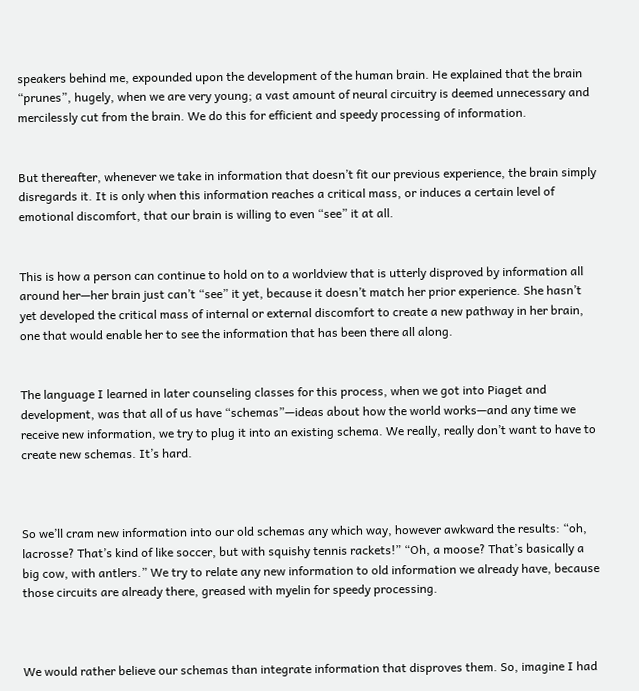speakers behind me, expounded upon the development of the human brain. He explained that the brain “prunes”, hugely, when we are very young; a vast amount of neural circuitry is deemed unnecessary and mercilessly cut from the brain. We do this for efficient and speedy processing of information.


But thereafter, whenever we take in information that doesn’t fit our previous experience, the brain simply disregards it. It is only when this information reaches a critical mass, or induces a certain level of emotional discomfort, that our brain is willing to even “see” it at all.


This is how a person can continue to hold on to a worldview that is utterly disproved by information all around her—her brain just can’t “see” it yet, because it doesn’t match her prior experience. She hasn’t yet developed the critical mass of internal or external discomfort to create a new pathway in her brain, one that would enable her to see the information that has been there all along.


The language I learned in later counseling classes for this process, when we got into Piaget and development, was that all of us have “schemas”—ideas about how the world works—and any time we receive new information, we try to plug it into an existing schema. We really, really don’t want to have to create new schemas. It’s hard.



So we’ll cram new information into our old schemas any which way, however awkward the results: “oh, lacrosse? That’s kind of like soccer, but with squishy tennis rackets!” “Oh, a moose? That’s basically a big cow, with antlers.” We try to relate any new information to old information we already have, because those circuits are already there, greased with myelin for speedy processing.



We would rather believe our schemas than integrate information that disproves them. So, imagine I had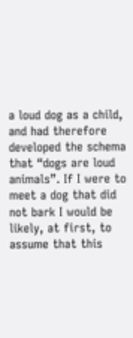a loud dog as a child, and had therefore developed the schema that “dogs are loud animals”. If I were to meet a dog that did not bark I would be likely, at first, to assume that this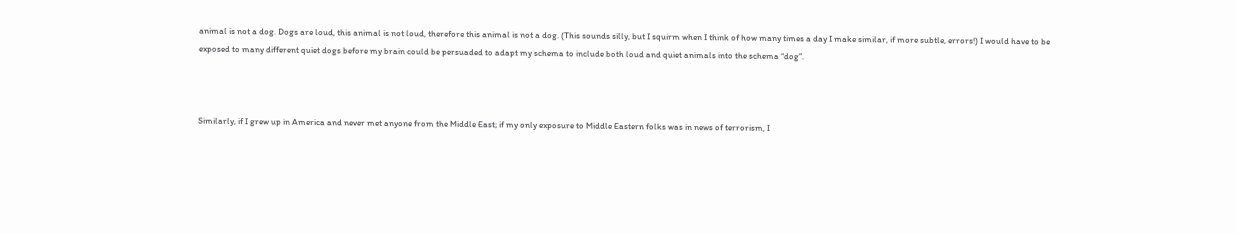animal is not a dog. Dogs are loud, this animal is not loud, therefore this animal is not a dog. (This sounds silly, but I squirm when I think of how many times a day I make similar, if more subtle, errors!) I would have to be exposed to many different quiet dogs before my brain could be persuaded to adapt my schema to include both loud and quiet animals into the schema “dog”.



Similarly, if I grew up in America and never met anyone from the Middle East; if my only exposure to Middle Eastern folks was in news of terrorism, I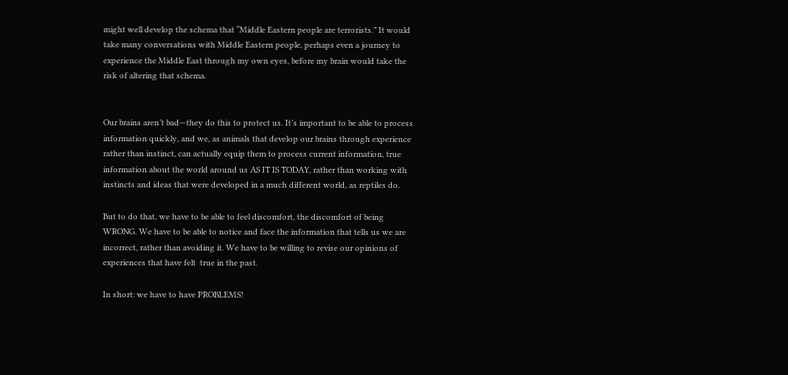might well develop the schema that “Middle Eastern people are terrorists.” It would take many conversations with Middle Eastern people, perhaps even a journey to experience the Middle East through my own eyes, before my brain would take the risk of altering that schema.


Our brains aren’t bad—they do this to protect us. It’s important to be able to process information quickly, and we, as animals that develop our brains through experience rather than instinct, can actually equip them to process current information, true information about the world around us AS IT IS TODAY, rather than working with instincts and ideas that were developed in a much different world, as reptiles do.

But to do that, we have to be able to feel discomfort, the discomfort of being WRONG. We have to be able to notice and face the information that tells us we are incorrect, rather than avoiding it. We have to be willing to revise our opinions of experiences that have felt  true in the past.

In short: we have to have PROBLEMS!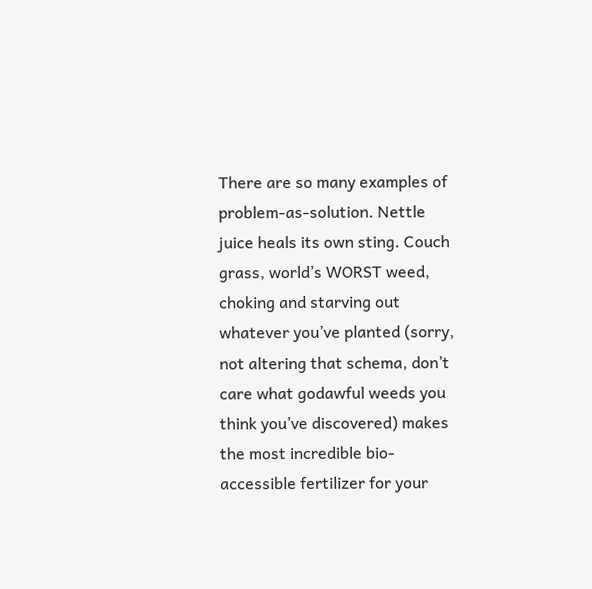There are so many examples of problem-as-solution. Nettle juice heals its own sting. Couch grass, world’s WORST weed, choking and starving out whatever you’ve planted (sorry, not altering that schema, don’t care what godawful weeds you think you’ve discovered) makes the most incredible bio-accessible fertilizer for your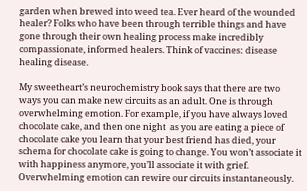garden when brewed into weed tea. Ever heard of the wounded healer? Folks who have been through terrible things and have gone through their own healing process make incredibly compassionate, informed healers. Think of vaccines: disease healing disease.

My sweetheart’s neurochemistry book says that there are two ways you can make new circuits as an adult. One is through overwhelming emotion. For example, if you have always loved chocolate cake, and then one night  as you are eating a piece of chocolate cake you learn that your best friend has died, your schema for chocolate cake is going to change. You won’t associate it with happiness anymore, you’ll associate it with grief. Overwhelming emotion can rewire our circuits instantaneously.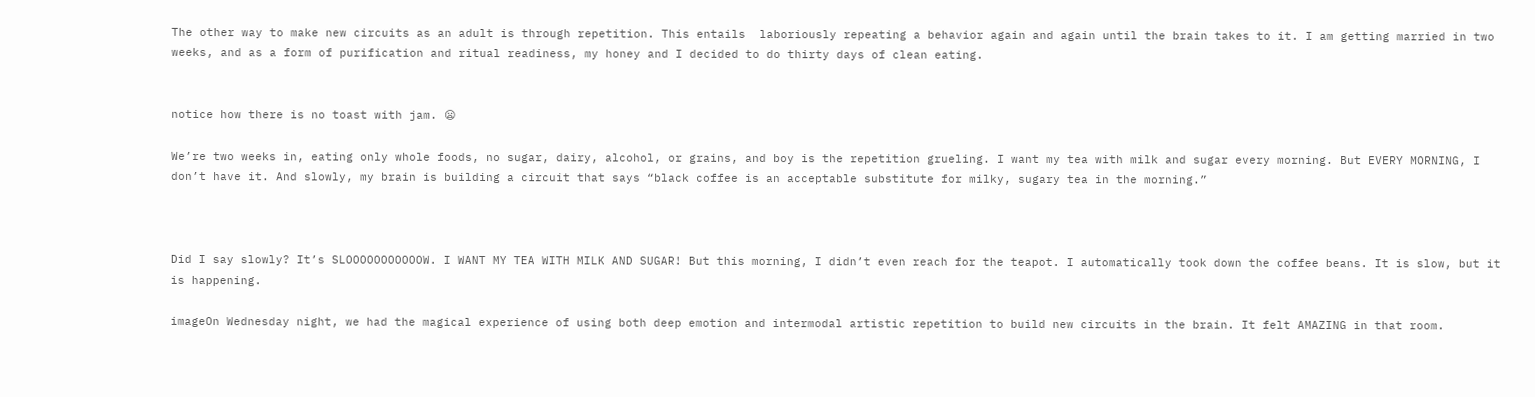The other way to make new circuits as an adult is through repetition. This entails  laboriously repeating a behavior again and again until the brain takes to it. I am getting married in two weeks, and as a form of purification and ritual readiness, my honey and I decided to do thirty days of clean eating.


notice how there is no toast with jam. 😦

We’re two weeks in, eating only whole foods, no sugar, dairy, alcohol, or grains, and boy is the repetition grueling. I want my tea with milk and sugar every morning. But EVERY MORNING, I don’t have it. And slowly, my brain is building a circuit that says “black coffee is an acceptable substitute for milky, sugary tea in the morning.”



Did I say slowly? It’s SLOOOOOOOOOOOW. I WANT MY TEA WITH MILK AND SUGAR! But this morning, I didn’t even reach for the teapot. I automatically took down the coffee beans. It is slow, but it is happening.

imageOn Wednesday night, we had the magical experience of using both deep emotion and intermodal artistic repetition to build new circuits in the brain. It felt AMAZING in that room.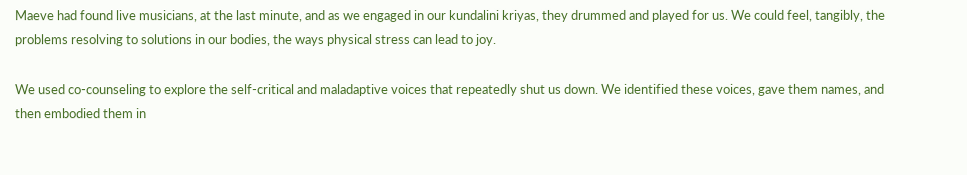Maeve had found live musicians, at the last minute, and as we engaged in our kundalini kriyas, they drummed and played for us. We could feel, tangibly, the problems resolving to solutions in our bodies, the ways physical stress can lead to joy.

We used co-counseling to explore the self-critical and maladaptive voices that repeatedly shut us down. We identified these voices, gave them names, and then embodied them in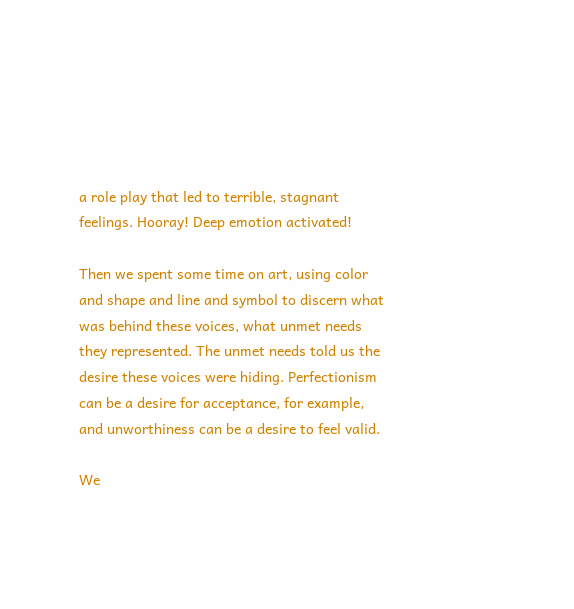a role play that led to terrible, stagnant feelings. Hooray! Deep emotion activated!

Then we spent some time on art, using color and shape and line and symbol to discern what was behind these voices, what unmet needs they represented. The unmet needs told us the desire these voices were hiding. Perfectionism can be a desire for acceptance, for example, and unworthiness can be a desire to feel valid.

We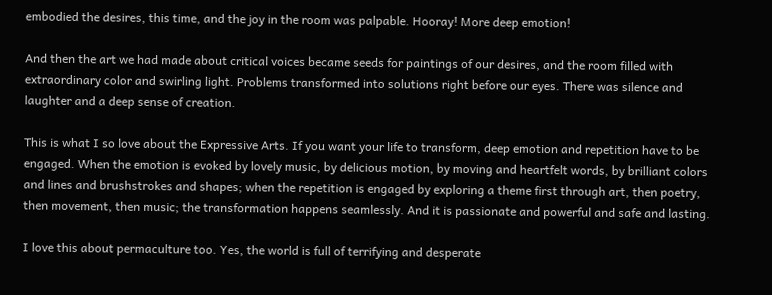embodied the desires, this time, and the joy in the room was palpable. Hooray! More deep emotion!

And then the art we had made about critical voices became seeds for paintings of our desires, and the room filled with extraordinary color and swirling light. Problems transformed into solutions right before our eyes. There was silence and laughter and a deep sense of creation.

This is what I so love about the Expressive Arts. If you want your life to transform, deep emotion and repetition have to be engaged. When the emotion is evoked by lovely music, by delicious motion, by moving and heartfelt words, by brilliant colors and lines and brushstrokes and shapes; when the repetition is engaged by exploring a theme first through art, then poetry, then movement, then music; the transformation happens seamlessly. And it is passionate and powerful and safe and lasting.

I love this about permaculture too. Yes, the world is full of terrifying and desperate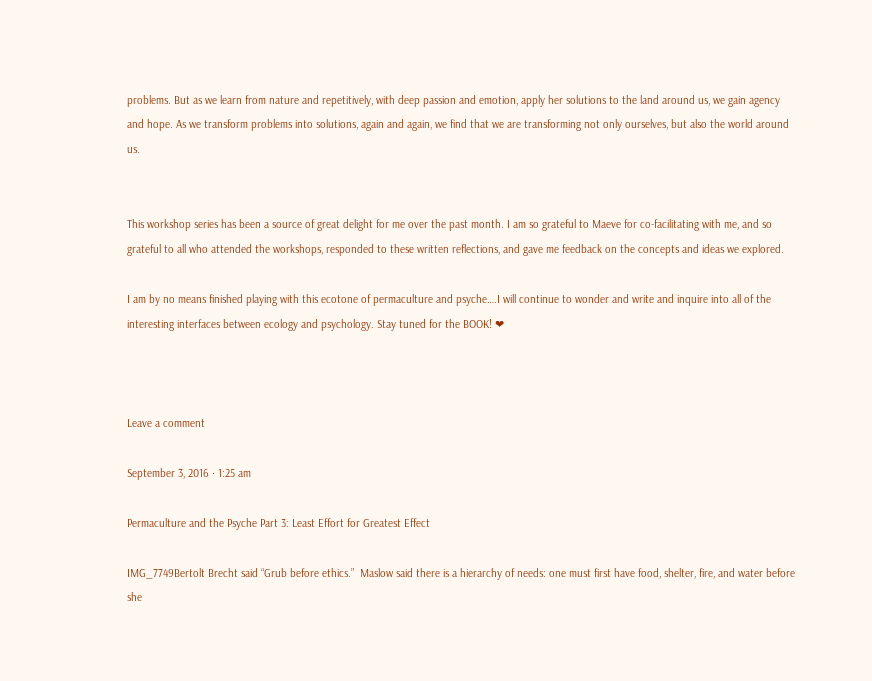problems. But as we learn from nature and repetitively, with deep passion and emotion, apply her solutions to the land around us, we gain agency and hope. As we transform problems into solutions, again and again, we find that we are transforming not only ourselves, but also the world around us.


This workshop series has been a source of great delight for me over the past month. I am so grateful to Maeve for co-facilitating with me, and so grateful to all who attended the workshops, responded to these written reflections, and gave me feedback on the concepts and ideas we explored.

I am by no means finished playing with this ecotone of permaculture and psyche….I will continue to wonder and write and inquire into all of the interesting interfaces between ecology and psychology. Stay tuned for the BOOK! ❤



Leave a comment

September 3, 2016 · 1:25 am

Permaculture and the Psyche Part 3: Least Effort for Greatest Effect

IMG_7749Bertolt Brecht said “Grub before ethics.”  Maslow said there is a hierarchy of needs: one must first have food, shelter, fire, and water before she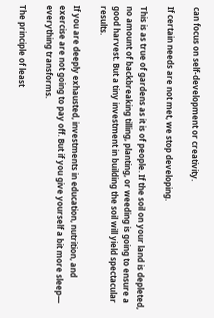can focus on self-development or creativity.

If certain needs are not met, we stop developing.

This is as true of gardens as it is of people. If the soil on your land is depleted, no amount of backbreaking tilling, planting, or weeding is going to ensure a good harvest. But a tiny investment in building the soil will yield spectacular results.

If you are deeply exhausted, investments in education, nutrition, and exercise are not going to pay off. But if you give yourself a bit more sleep— everything transforms.

The principle of least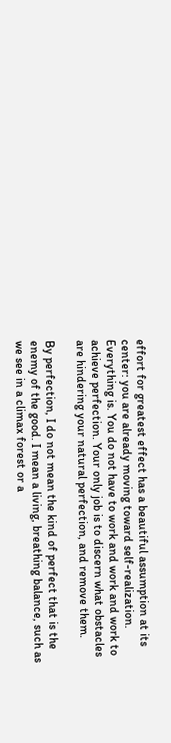effort for greatest effect has a beautiful assumption at its center: you are already moving toward self-realization. Everything is. You do not have to work and work and work to achieve perfection. Your only job is to discern what obstacles are hindering your natural perfection, and remove them.

By perfection, I do not mean the kind of perfect that is the enemy of the good. I mean a living, breathing balance, such as we see in a climax forest or a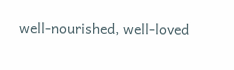well-nourished, well-loved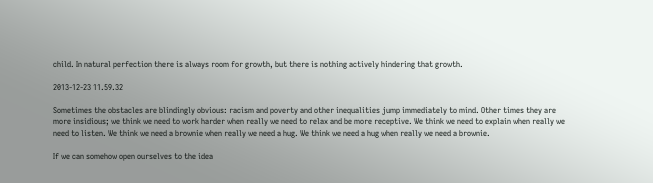child. In natural perfection there is always room for growth, but there is nothing actively hindering that growth.

2013-12-23 11.59.32

Sometimes the obstacles are blindingly obvious: racism and poverty and other inequalities jump immediately to mind. Other times they are more insidious; we think we need to work harder when really we need to relax and be more receptive. We think we need to explain when really we need to listen. We think we need a brownie when really we need a hug. We think we need a hug when really we need a brownie.

If we can somehow open ourselves to the idea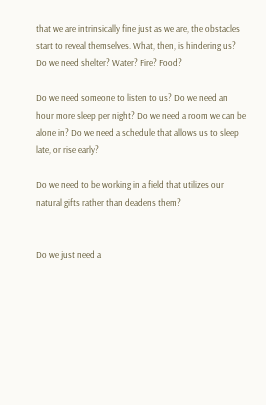that we are intrinsically fine just as we are, the obstacles start to reveal themselves. What, then, is hindering us? Do we need shelter? Water? Fire? Food?

Do we need someone to listen to us? Do we need an hour more sleep per night? Do we need a room we can be alone in? Do we need a schedule that allows us to sleep late, or rise early?

Do we need to be working in a field that utilizes our natural gifts rather than deadens them?


Do we just need a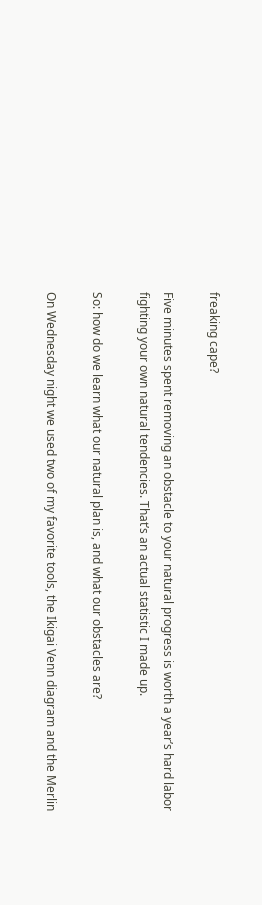freaking cape?

Five minutes spent removing an obstacle to your natural progress is worth a year’s hard labor fighting your own natural tendencies. That’s an actual statistic I made up.

So: how do we learn what our natural plan is, and what our obstacles are?

On Wednesday night we used two of my favorite tools, the Ikigai Venn diagram and the Merlin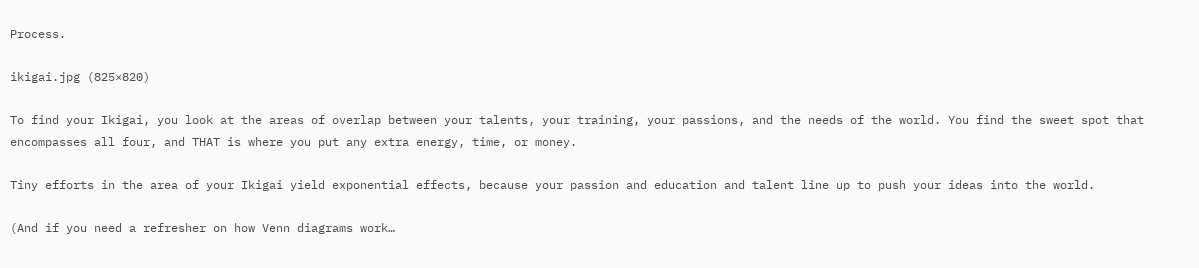Process.

ikigai.jpg (825×820)

To find your Ikigai, you look at the areas of overlap between your talents, your training, your passions, and the needs of the world. You find the sweet spot that encompasses all four, and THAT is where you put any extra energy, time, or money.

Tiny efforts in the area of your Ikigai yield exponential effects, because your passion and education and talent line up to push your ideas into the world.

(And if you need a refresher on how Venn diagrams work…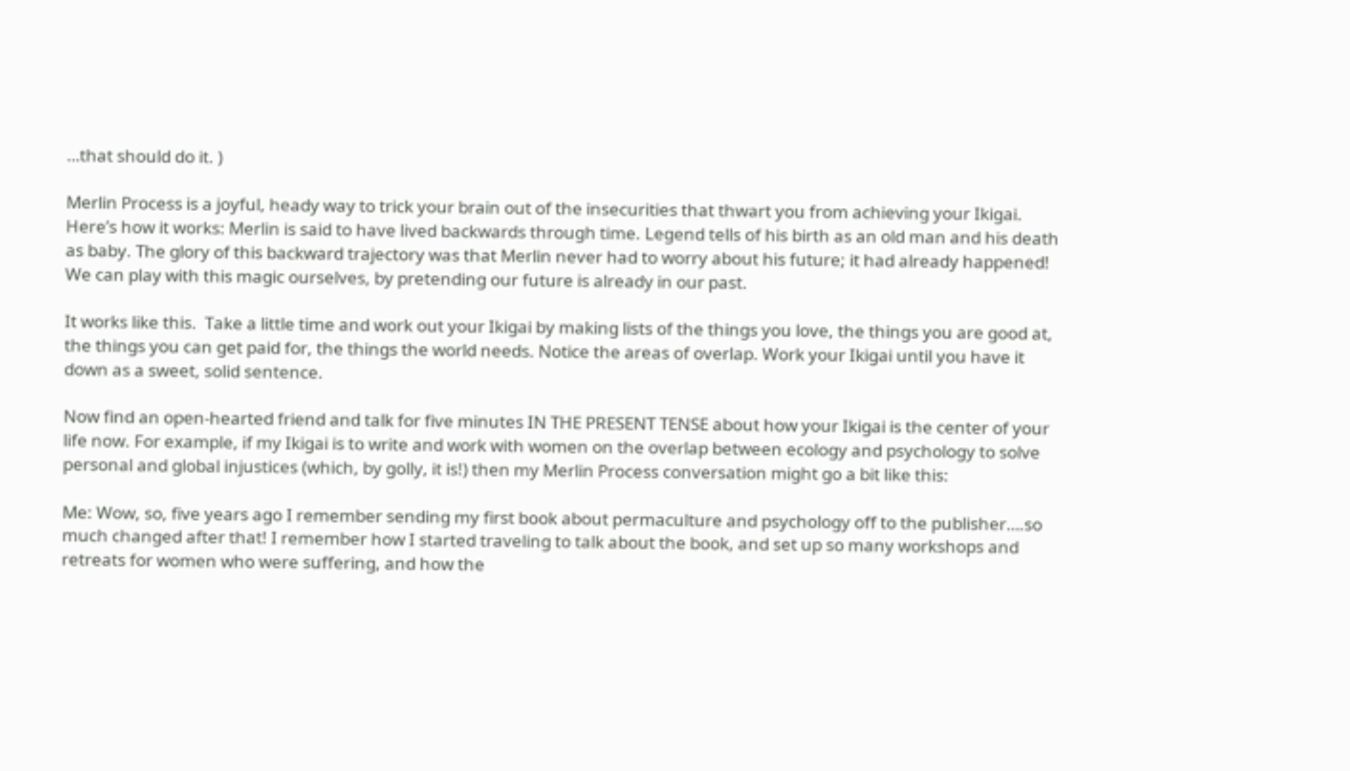…that should do it. )

Merlin Process is a joyful, heady way to trick your brain out of the insecurities that thwart you from achieving your Ikigai. Here’s how it works: Merlin is said to have lived backwards through time. Legend tells of his birth as an old man and his death as baby. The glory of this backward trajectory was that Merlin never had to worry about his future; it had already happened! We can play with this magic ourselves, by pretending our future is already in our past.

It works like this.  Take a little time and work out your Ikigai by making lists of the things you love, the things you are good at, the things you can get paid for, the things the world needs. Notice the areas of overlap. Work your Ikigai until you have it down as a sweet, solid sentence.

Now find an open-hearted friend and talk for five minutes IN THE PRESENT TENSE about how your Ikigai is the center of your life now. For example, if my Ikigai is to write and work with women on the overlap between ecology and psychology to solve personal and global injustices (which, by golly, it is!) then my Merlin Process conversation might go a bit like this:

Me: Wow, so, five years ago I remember sending my first book about permaculture and psychology off to the publisher….so much changed after that! I remember how I started traveling to talk about the book, and set up so many workshops and retreats for women who were suffering, and how the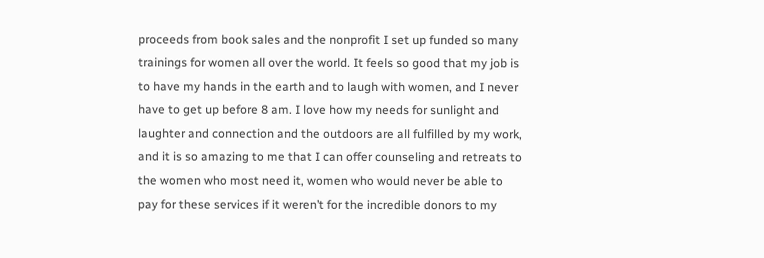proceeds from book sales and the nonprofit I set up funded so many trainings for women all over the world. It feels so good that my job is to have my hands in the earth and to laugh with women, and I never have to get up before 8 am. I love how my needs for sunlight and laughter and connection and the outdoors are all fulfilled by my work, and it is so amazing to me that I can offer counseling and retreats to the women who most need it, women who would never be able to pay for these services if it weren’t for the incredible donors to my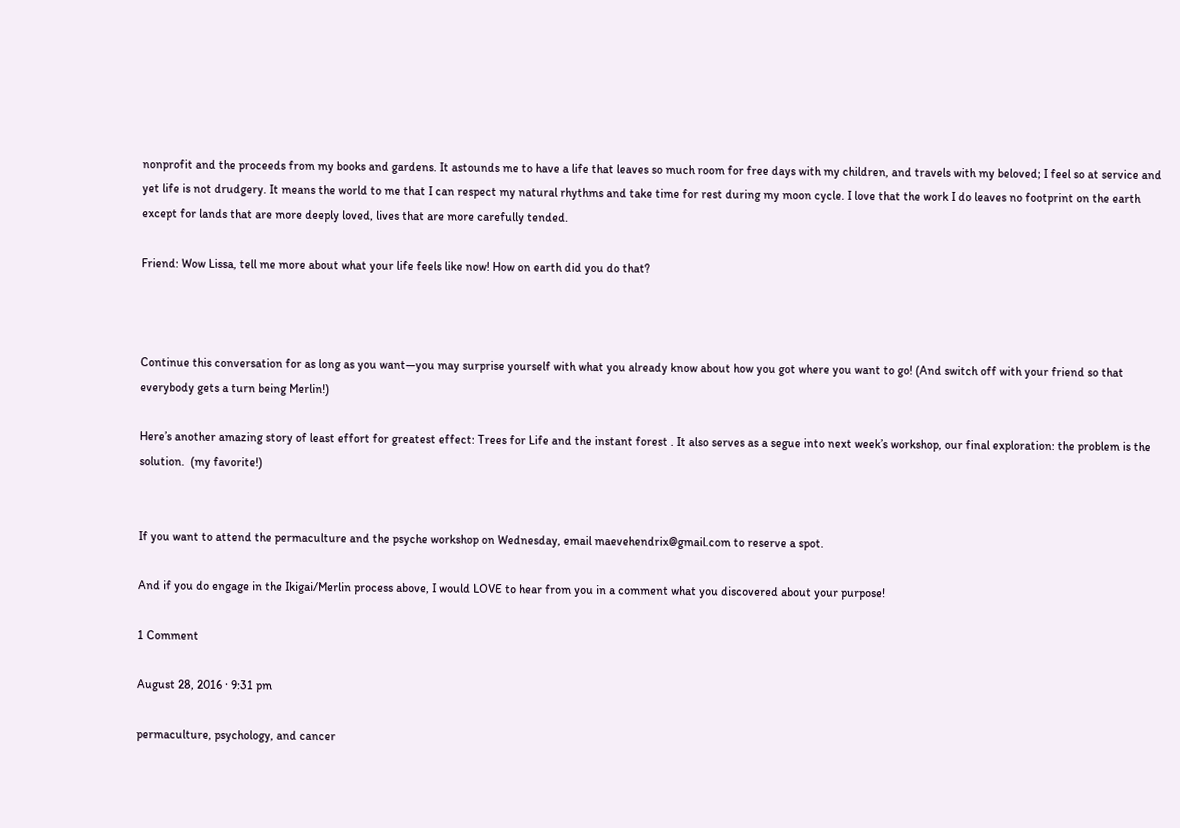nonprofit and the proceeds from my books and gardens. It astounds me to have a life that leaves so much room for free days with my children, and travels with my beloved; I feel so at service and yet life is not drudgery. It means the world to me that I can respect my natural rhythms and take time for rest during my moon cycle. I love that the work I do leaves no footprint on the earth except for lands that are more deeply loved, lives that are more carefully tended.

Friend: Wow Lissa, tell me more about what your life feels like now! How on earth did you do that?



Continue this conversation for as long as you want—you may surprise yourself with what you already know about how you got where you want to go! (And switch off with your friend so that everybody gets a turn being Merlin!)

Here’s another amazing story of least effort for greatest effect: Trees for Life and the instant forest . It also serves as a segue into next week’s workshop, our final exploration: the problem is the solution.  (my favorite!)


If you want to attend the permaculture and the psyche workshop on Wednesday, email maevehendrix@gmail.com to reserve a spot.

And if you do engage in the Ikigai/Merlin process above, I would LOVE to hear from you in a comment what you discovered about your purpose!

1 Comment

August 28, 2016 · 9:31 pm

permaculture, psychology, and cancer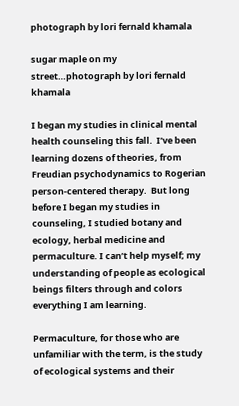photograph by lori fernald khamala

sugar maple on my street…photograph by lori fernald khamala

I began my studies in clinical mental health counseling this fall.  I’ve been learning dozens of theories, from Freudian psychodynamics to Rogerian person-centered therapy.  But long before I began my studies in counseling, I studied botany and ecology, herbal medicine and permaculture. I can’t help myself; my understanding of people as ecological beings filters through and colors everything I am learning.

Permaculture, for those who are unfamiliar with the term, is the study of ecological systems and their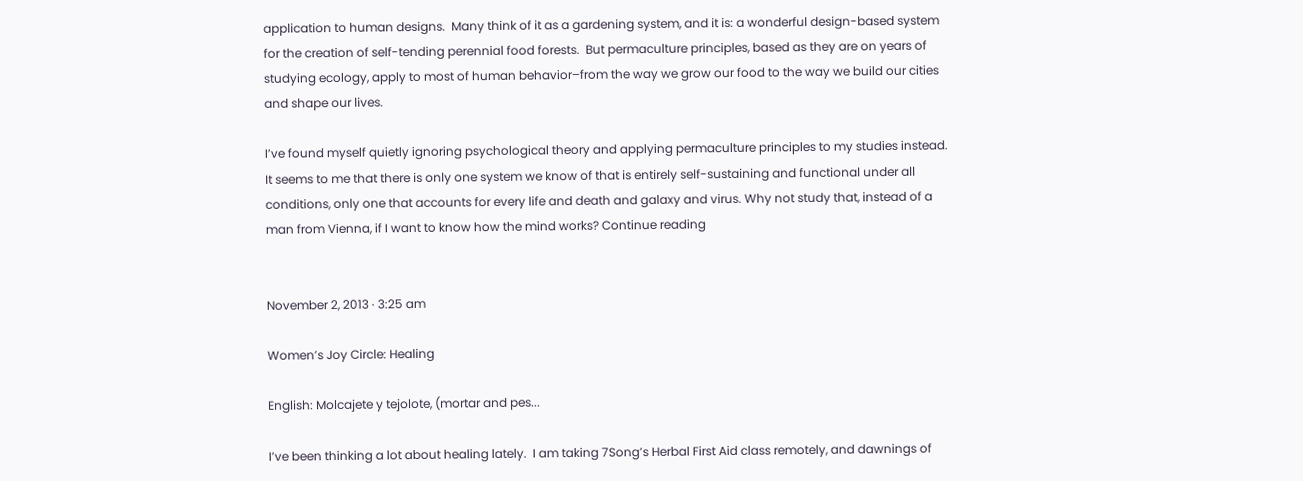application to human designs.  Many think of it as a gardening system, and it is: a wonderful design-based system for the creation of self-tending perennial food forests.  But permaculture principles, based as they are on years of studying ecology, apply to most of human behavior–from the way we grow our food to the way we build our cities and shape our lives.

I’ve found myself quietly ignoring psychological theory and applying permaculture principles to my studies instead.  It seems to me that there is only one system we know of that is entirely self-sustaining and functional under all conditions, only one that accounts for every life and death and galaxy and virus. Why not study that, instead of a man from Vienna, if I want to know how the mind works? Continue reading


November 2, 2013 · 3:25 am

Women’s Joy Circle: Healing

English: Molcajete y tejolote, (mortar and pes...

I’ve been thinking a lot about healing lately.  I am taking 7Song’s Herbal First Aid class remotely, and dawnings of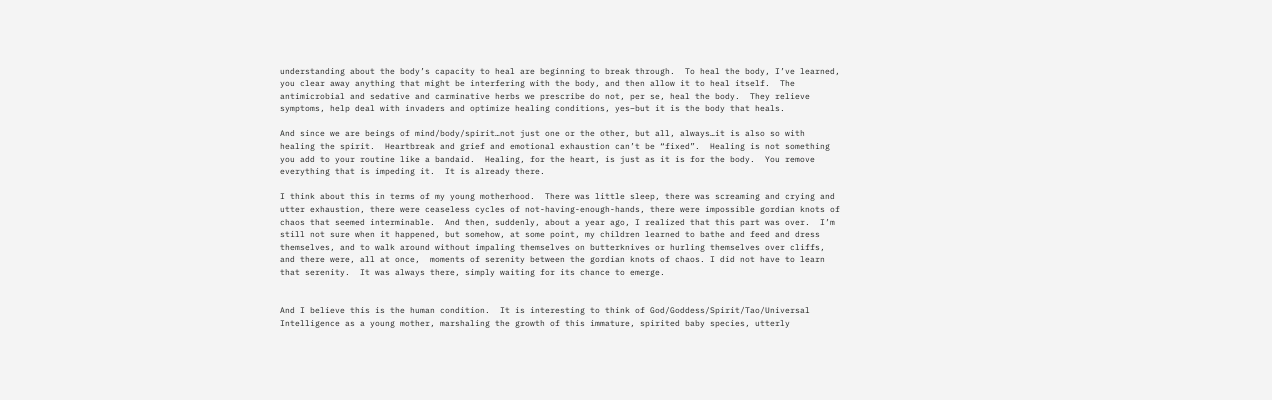understanding about the body’s capacity to heal are beginning to break through.  To heal the body, I’ve learned, you clear away anything that might be interfering with the body, and then allow it to heal itself.  The antimicrobial and sedative and carminative herbs we prescribe do not, per se, heal the body.  They relieve symptoms, help deal with invaders and optimize healing conditions, yes–but it is the body that heals.

And since we are beings of mind/body/spirit…not just one or the other, but all, always…it is also so with healing the spirit.  Heartbreak and grief and emotional exhaustion can’t be “fixed”.  Healing is not something you add to your routine like a bandaid.  Healing, for the heart, is just as it is for the body.  You remove everything that is impeding it.  It is already there.

I think about this in terms of my young motherhood.  There was little sleep, there was screaming and crying and utter exhaustion, there were ceaseless cycles of not-having-enough-hands, there were impossible gordian knots of chaos that seemed interminable.  And then, suddenly, about a year ago, I realized that this part was over.  I’m still not sure when it happened, but somehow, at some point, my children learned to bathe and feed and dress themselves, and to walk around without impaling themselves on butterknives or hurling themselves over cliffs, and there were, all at once,  moments of serenity between the gordian knots of chaos. I did not have to learn that serenity.  It was always there, simply waiting for its chance to emerge.


And I believe this is the human condition.  It is interesting to think of God/Goddess/Spirit/Tao/Universal Intelligence as a young mother, marshaling the growth of this immature, spirited baby species, utterly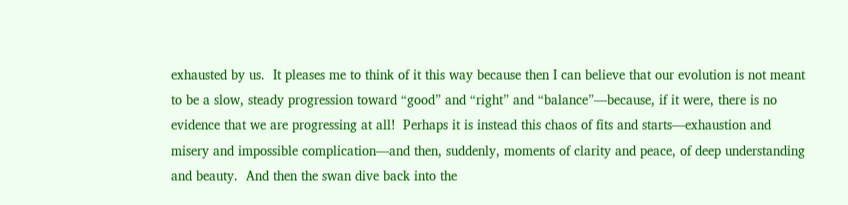exhausted by us.  It pleases me to think of it this way because then I can believe that our evolution is not meant to be a slow, steady progression toward “good” and “right” and “balance”—because, if it were, there is no evidence that we are progressing at all!  Perhaps it is instead this chaos of fits and starts—exhaustion and misery and impossible complication—and then, suddenly, moments of clarity and peace, of deep understanding and beauty.  And then the swan dive back into the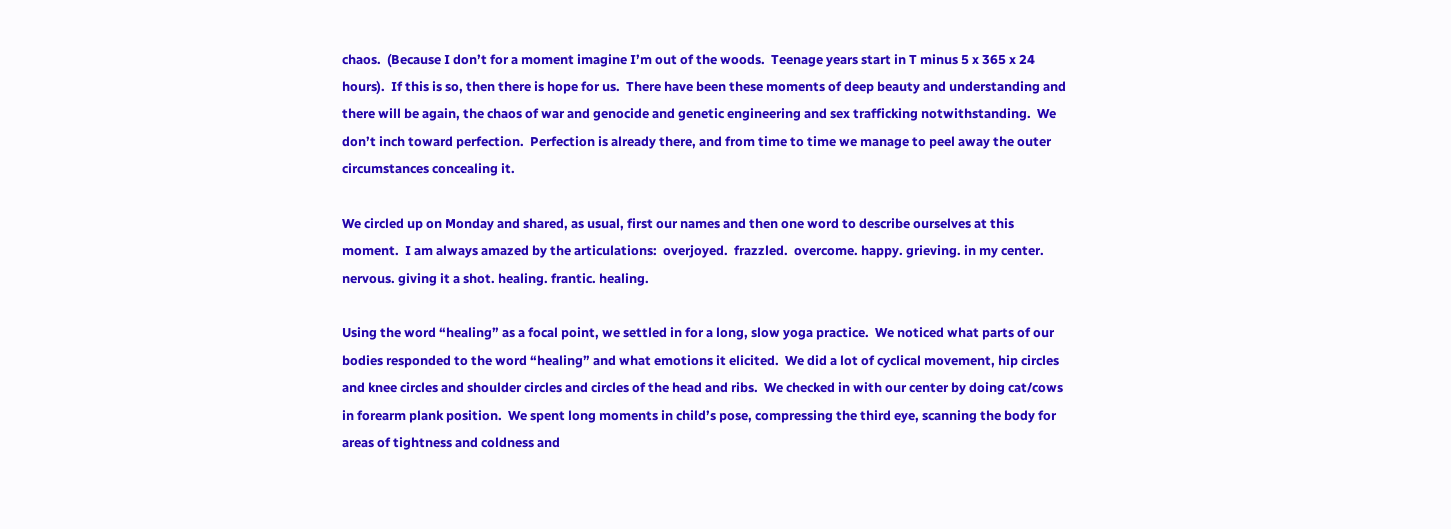chaos.  (Because I don’t for a moment imagine I’m out of the woods.  Teenage years start in T minus 5 x 365 x 24 hours).  If this is so, then there is hope for us.  There have been these moments of deep beauty and understanding and there will be again, the chaos of war and genocide and genetic engineering and sex trafficking notwithstanding.  We don’t inch toward perfection.  Perfection is already there, and from time to time we manage to peel away the outer circumstances concealing it.

We circled up on Monday and shared, as usual, first our names and then one word to describe ourselves at this moment.  I am always amazed by the articulations:  overjoyed.  frazzled.  overcome. happy. grieving. in my center. nervous. giving it a shot. healing. frantic. healing.

Using the word “healing” as a focal point, we settled in for a long, slow yoga practice.  We noticed what parts of our bodies responded to the word “healing” and what emotions it elicited.  We did a lot of cyclical movement, hip circles and knee circles and shoulder circles and circles of the head and ribs.  We checked in with our center by doing cat/cows in forearm plank position.  We spent long moments in child’s pose, compressing the third eye, scanning the body for areas of tightness and coldness and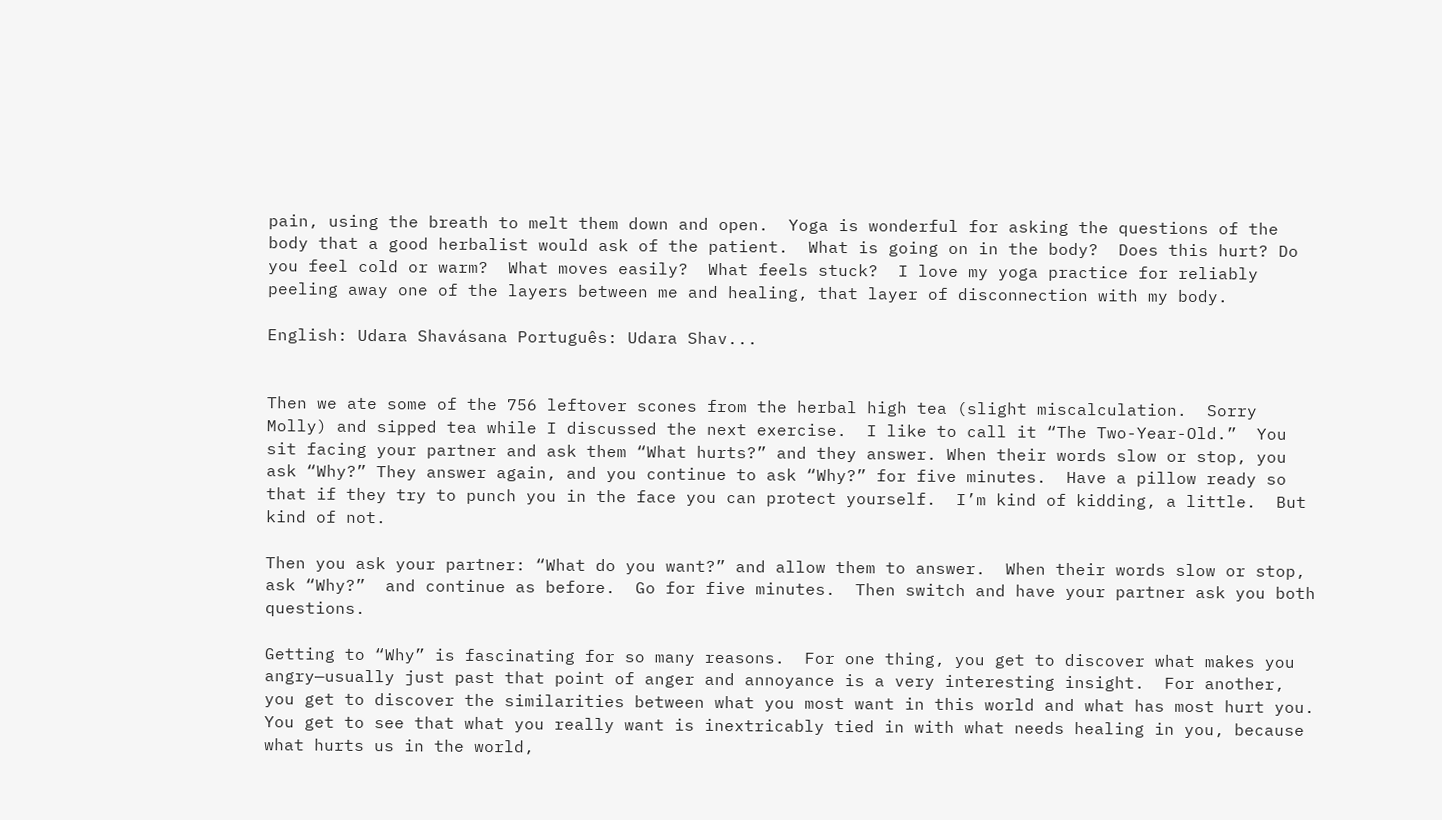pain, using the breath to melt them down and open.  Yoga is wonderful for asking the questions of the body that a good herbalist would ask of the patient.  What is going on in the body?  Does this hurt? Do you feel cold or warm?  What moves easily?  What feels stuck?  I love my yoga practice for reliably peeling away one of the layers between me and healing, that layer of disconnection with my body.

English: Udara Shavásana Português: Udara Shav...


Then we ate some of the 756 leftover scones from the herbal high tea (slight miscalculation.  Sorry Molly) and sipped tea while I discussed the next exercise.  I like to call it “The Two-Year-Old.”  You sit facing your partner and ask them “What hurts?” and they answer. When their words slow or stop, you ask “Why?” They answer again, and you continue to ask “Why?” for five minutes.  Have a pillow ready so that if they try to punch you in the face you can protect yourself.  I’m kind of kidding, a little.  But kind of not.

Then you ask your partner: “What do you want?” and allow them to answer.  When their words slow or stop, ask “Why?”  and continue as before.  Go for five minutes.  Then switch and have your partner ask you both questions.

Getting to “Why” is fascinating for so many reasons.  For one thing, you get to discover what makes you angry—usually just past that point of anger and annoyance is a very interesting insight.  For another, you get to discover the similarities between what you most want in this world and what has most hurt you.  You get to see that what you really want is inextricably tied in with what needs healing in you, because what hurts us in the world,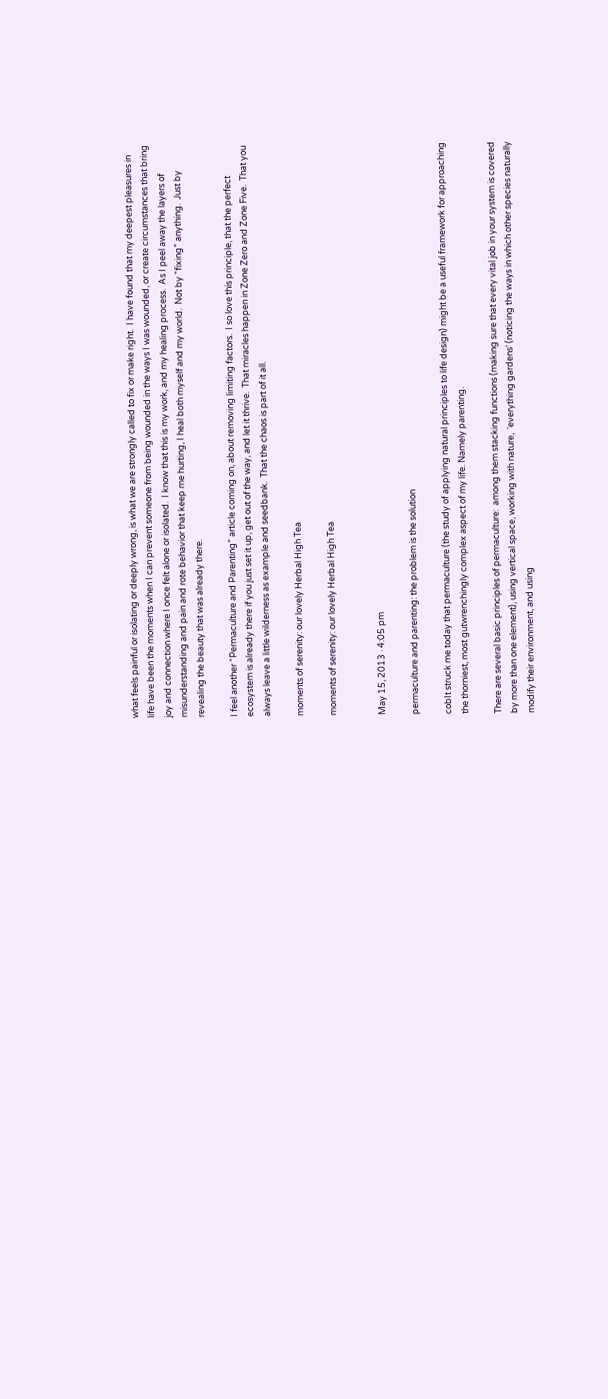what feels painful or isolating or deeply wrong, is what we are strongly called to fix or make right.  I have found that my deepest pleasures in life have been the moments when I can prevent someone from being wounded in the ways I was wounded, or create circumstances that bring joy and connection where I once felt alone or isolated.  I know that this is my work, and my healing process.  As I peel away the layers of misunderstanding and pain and rote behavior that keep me hurting, I heal both myself and my world.  Not by “fixing” anything.  Just by revealing the beauty that was already there.

I feel another “Permaculture and Parenting” article coming on, about removing limiting factors.  I so love this principle, that the perfect ecosystem is already there if you just set it up, get out of the way, and let it thrive.  That miracles happen in Zone Zero and Zone Five.  That you always leave a little wilderness as example and seedbank.  That the chaos is part of it all.

moments of serenity: our lovely Herbal High Tea

moments of serenity: our lovely Herbal High Tea


May 15, 2013 · 4:05 pm

permaculture and parenting: the problem is the solution

cobIt struck me today that permaculture (the study of applying natural principles to life design) might be a useful framework for approaching the thorniest, most gutwrenchingly complex aspect of my life. Namely parenting.

There are several basic principles of permaculture:  among them stacking functions (making sure that every vital job in your system is covered by more than one element), using vertical space, working with nature,  ‘everything gardens’ (noticing the ways in which other species naturally modify their environment, and using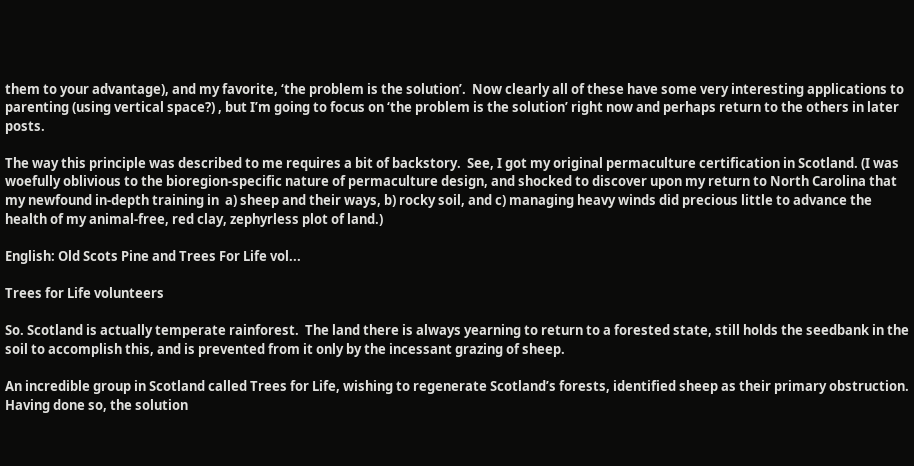them to your advantage), and my favorite, ‘the problem is the solution’.  Now clearly all of these have some very interesting applications to parenting (using vertical space?) , but I’m going to focus on ‘the problem is the solution’ right now and perhaps return to the others in later posts.

The way this principle was described to me requires a bit of backstory.  See, I got my original permaculture certification in Scotland. (I was woefully oblivious to the bioregion-specific nature of permaculture design, and shocked to discover upon my return to North Carolina that my newfound in-depth training in  a) sheep and their ways, b) rocky soil, and c) managing heavy winds did precious little to advance the health of my animal-free, red clay, zephyrless plot of land.)

English: Old Scots Pine and Trees For Life vol...

Trees for Life volunteers

So. Scotland is actually temperate rainforest.  The land there is always yearning to return to a forested state, still holds the seedbank in the soil to accomplish this, and is prevented from it only by the incessant grazing of sheep.

An incredible group in Scotland called Trees for Life, wishing to regenerate Scotland’s forests, identified sheep as their primary obstruction.  Having done so, the solution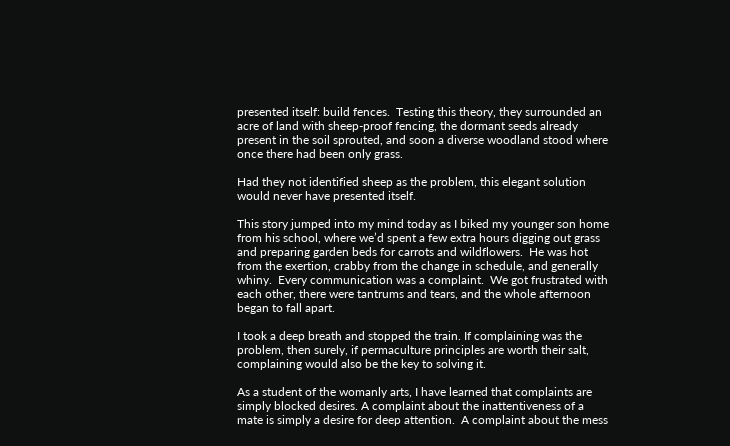presented itself: build fences.  Testing this theory, they surrounded an acre of land with sheep-proof fencing, the dormant seeds already present in the soil sprouted, and soon a diverse woodland stood where once there had been only grass.

Had they not identified sheep as the problem, this elegant solution would never have presented itself.

This story jumped into my mind today as I biked my younger son home from his school, where we’d spent a few extra hours digging out grass and preparing garden beds for carrots and wildflowers.  He was hot from the exertion, crabby from the change in schedule, and generally whiny.  Every communication was a complaint.  We got frustrated with each other, there were tantrums and tears, and the whole afternoon began to fall apart.

I took a deep breath and stopped the train. If complaining was the problem, then surely, if permaculture principles are worth their salt, complaining would also be the key to solving it.

As a student of the womanly arts, I have learned that complaints are simply blocked desires. A complaint about the inattentiveness of a mate is simply a desire for deep attention.  A complaint about the mess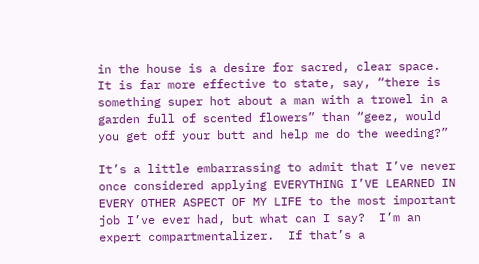in the house is a desire for sacred, clear space. It is far more effective to state, say, “there is something super hot about a man with a trowel in a garden full of scented flowers” than “geez, would you get off your butt and help me do the weeding?”

It’s a little embarrassing to admit that I’ve never once considered applying EVERYTHING I’VE LEARNED IN EVERY OTHER ASPECT OF MY LIFE to the most important job I’ve ever had, but what can I say?  I’m an expert compartmentalizer.  If that’s a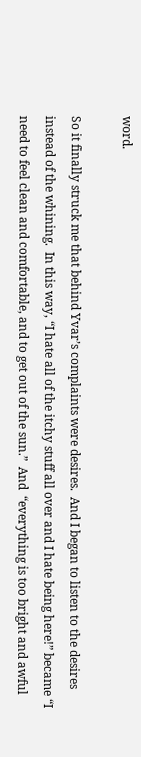word.

So it finally struck me that behind Yvar’s complaints were desires.  And I began to listen to the desires instead of the whining.  In this way, “I hate all of the itchy stuff all over and I hate being here!” became “I need to feel clean and comfortable, and to get out of the sun.”  And  “everything is too bright and awful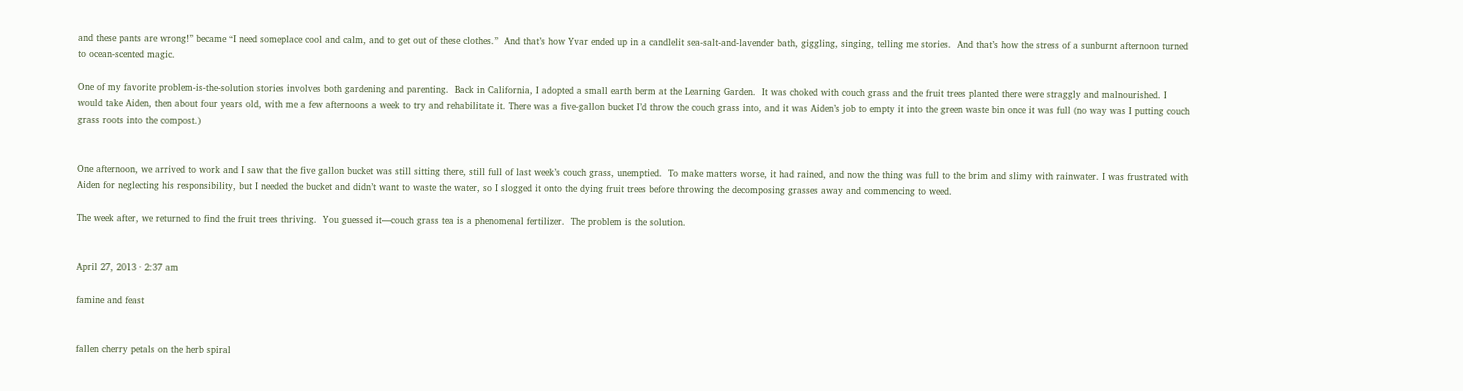and these pants are wrong!” became “I need someplace cool and calm, and to get out of these clothes.”  And that’s how Yvar ended up in a candlelit sea-salt-and-lavender bath, giggling, singing, telling me stories.  And that’s how the stress of a sunburnt afternoon turned to ocean-scented magic.

One of my favorite problem-is-the-solution stories involves both gardening and parenting.  Back in California, I adopted a small earth berm at the Learning Garden.  It was choked with couch grass and the fruit trees planted there were straggly and malnourished. I would take Aiden, then about four years old, with me a few afternoons a week to try and rehabilitate it. There was a five-gallon bucket I’d throw the couch grass into, and it was Aiden’s job to empty it into the green waste bin once it was full (no way was I putting couch grass roots into the compost.)


One afternoon, we arrived to work and I saw that the five gallon bucket was still sitting there, still full of last week’s couch grass, unemptied.  To make matters worse, it had rained, and now the thing was full to the brim and slimy with rainwater. I was frustrated with Aiden for neglecting his responsibility, but I needed the bucket and didn’t want to waste the water, so I slogged it onto the dying fruit trees before throwing the decomposing grasses away and commencing to weed.

The week after, we returned to find the fruit trees thriving.  You guessed it—couch grass tea is a phenomenal fertilizer.  The problem is the solution.


April 27, 2013 · 2:37 am

famine and feast


fallen cherry petals on the herb spiral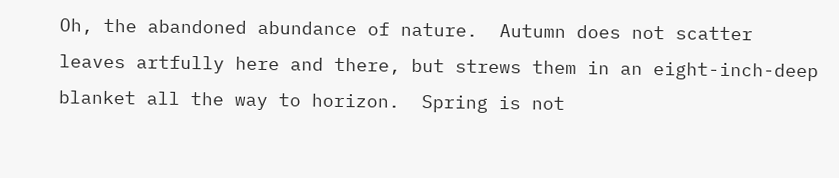Oh, the abandoned abundance of nature.  Autumn does not scatter leaves artfully here and there, but strews them in an eight-inch-deep blanket all the way to horizon.  Spring is not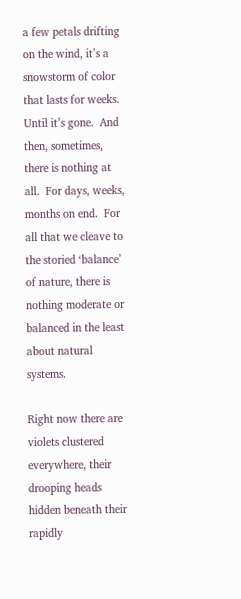a few petals drifting on the wind, it’s a snowstorm of color that lasts for weeks.  Until it’s gone.  And then, sometimes, there is nothing at all.  For days, weeks, months on end.  For all that we cleave to the storied ‘balance’ of nature, there is nothing moderate or balanced in the least about natural systems.

Right now there are violets clustered everywhere, their drooping heads hidden beneath their rapidly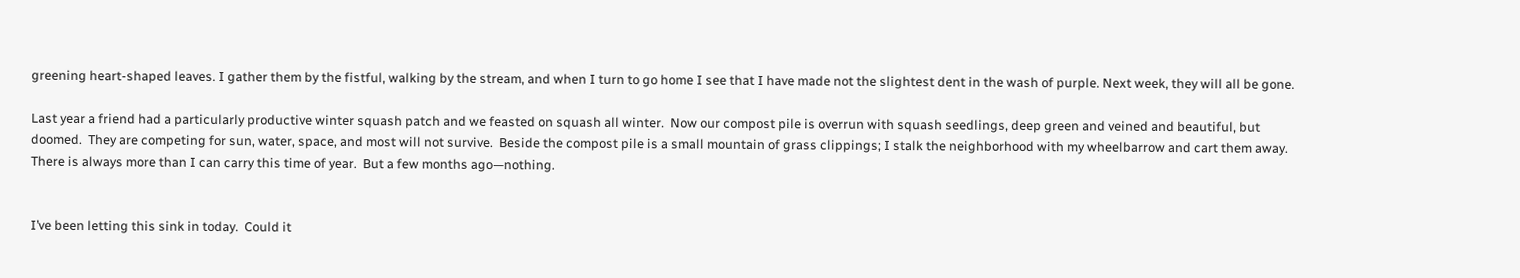greening heart-shaped leaves. I gather them by the fistful, walking by the stream, and when I turn to go home I see that I have made not the slightest dent in the wash of purple. Next week, they will all be gone.

Last year a friend had a particularly productive winter squash patch and we feasted on squash all winter.  Now our compost pile is overrun with squash seedlings, deep green and veined and beautiful, but doomed.  They are competing for sun, water, space, and most will not survive.  Beside the compost pile is a small mountain of grass clippings; I stalk the neighborhood with my wheelbarrow and cart them away.  There is always more than I can carry this time of year.  But a few months ago—nothing.


I’ve been letting this sink in today.  Could it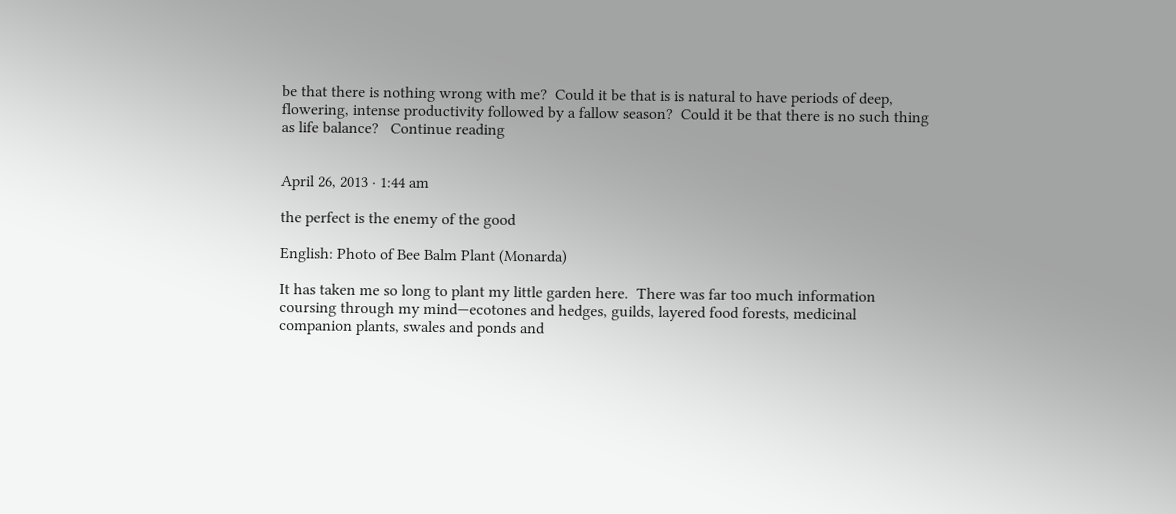be that there is nothing wrong with me?  Could it be that is is natural to have periods of deep, flowering, intense productivity followed by a fallow season?  Could it be that there is no such thing as life balance?   Continue reading


April 26, 2013 · 1:44 am

the perfect is the enemy of the good

English: Photo of Bee Balm Plant (Monarda)

It has taken me so long to plant my little garden here.  There was far too much information coursing through my mind—ecotones and hedges, guilds, layered food forests, medicinal companion plants, swales and ponds and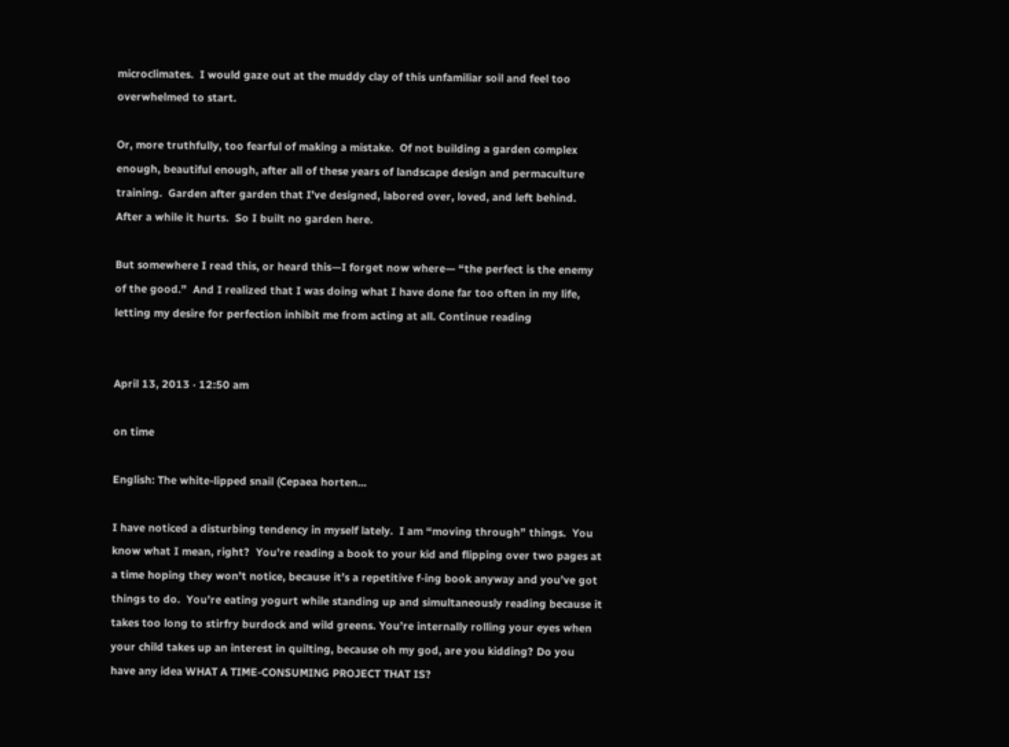microclimates.  I would gaze out at the muddy clay of this unfamiliar soil and feel too overwhelmed to start.

Or, more truthfully, too fearful of making a mistake.  Of not building a garden complex enough, beautiful enough, after all of these years of landscape design and permaculture  training.  Garden after garden that I’ve designed, labored over, loved, and left behind.  After a while it hurts.  So I built no garden here.

But somewhere I read this, or heard this—I forget now where— “the perfect is the enemy of the good.”  And I realized that I was doing what I have done far too often in my life, letting my desire for perfection inhibit me from acting at all. Continue reading


April 13, 2013 · 12:50 am

on time

English: The white-lipped snail (Cepaea horten...

I have noticed a disturbing tendency in myself lately.  I am “moving through” things.  You know what I mean, right?  You’re reading a book to your kid and flipping over two pages at a time hoping they won’t notice, because it’s a repetitive f-ing book anyway and you’ve got things to do.  You’re eating yogurt while standing up and simultaneously reading because it takes too long to stirfry burdock and wild greens. You’re internally rolling your eyes when your child takes up an interest in quilting, because oh my god, are you kidding? Do you have any idea WHAT A TIME-CONSUMING PROJECT THAT IS?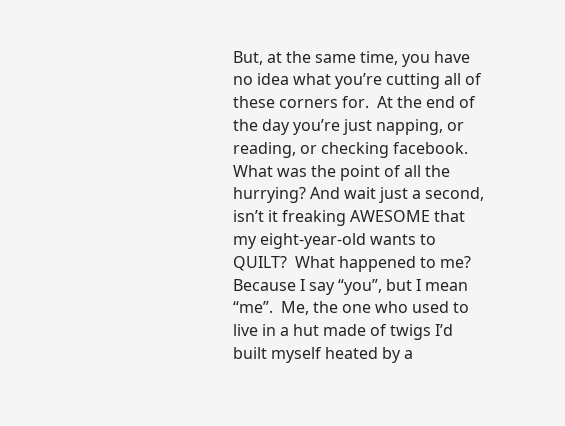But, at the same time, you have no idea what you’re cutting all of these corners for.  At the end of the day you’re just napping, or reading, or checking facebook.  What was the point of all the hurrying? And wait just a second, isn’t it freaking AWESOME that my eight-year-old wants to QUILT?  What happened to me?  Because I say “you”, but I mean “me”.  Me, the one who used to live in a hut made of twigs I’d built myself heated by a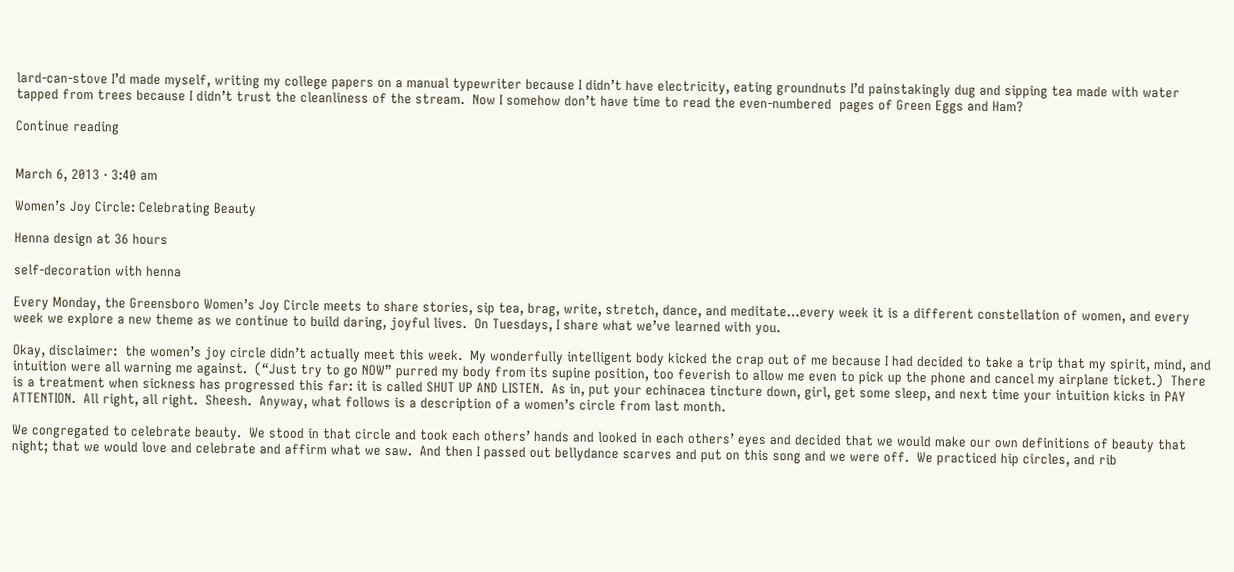lard-can-stove I’d made myself, writing my college papers on a manual typewriter because I didn’t have electricity, eating groundnuts I’d painstakingly dug and sipping tea made with water tapped from trees because I didn’t trust the cleanliness of the stream.  Now I somehow don’t have time to read the even-numbered  pages of Green Eggs and Ham?

Continue reading


March 6, 2013 · 3:40 am

Women’s Joy Circle: Celebrating Beauty

Henna design at 36 hours

self-decoration with henna

Every Monday, the Greensboro Women’s Joy Circle meets to share stories, sip tea, brag, write, stretch, dance, and meditate…every week it is a different constellation of women, and every week we explore a new theme as we continue to build daring, joyful lives.  On Tuesdays, I share what we’ve learned with you.

Okay, disclaimer:  the women’s joy circle didn’t actually meet this week.  My wonderfully intelligent body kicked the crap out of me because I had decided to take a trip that my spirit, mind, and intuition were all warning me against.  (“Just try to go NOW” purred my body from its supine position, too feverish to allow me even to pick up the phone and cancel my airplane ticket.)  There is a treatment when sickness has progressed this far: it is called SHUT UP AND LISTEN.  As in, put your echinacea tincture down, girl, get some sleep, and next time your intuition kicks in PAY ATTENTION.  All right, all right.  Sheesh.  Anyway, what follows is a description of a women’s circle from last month.

We congregated to celebrate beauty.  We stood in that circle and took each others’ hands and looked in each others’ eyes and decided that we would make our own definitions of beauty that night; that we would love and celebrate and affirm what we saw.  And then I passed out bellydance scarves and put on this song and we were off.  We practiced hip circles, and rib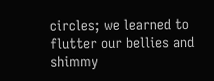circles; we learned to flutter our bellies and shimmy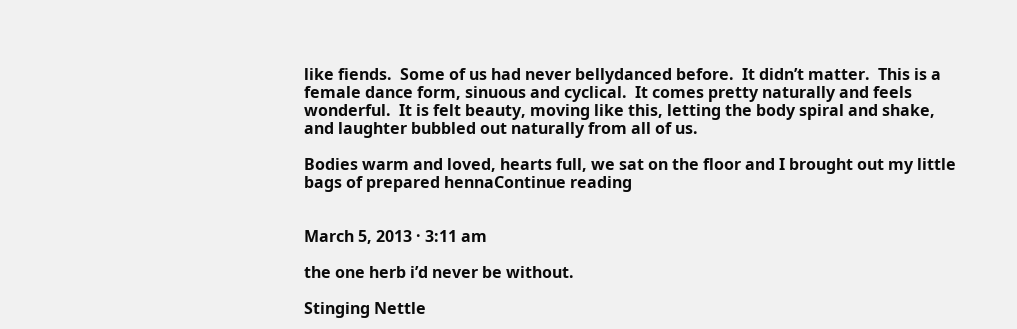like fiends.  Some of us had never bellydanced before.  It didn’t matter.  This is a female dance form, sinuous and cyclical.  It comes pretty naturally and feels wonderful.  It is felt beauty, moving like this, letting the body spiral and shake, and laughter bubbled out naturally from all of us.

Bodies warm and loved, hearts full, we sat on the floor and I brought out my little bags of prepared hennaContinue reading


March 5, 2013 · 3:11 am

the one herb i’d never be without.

Stinging Nettle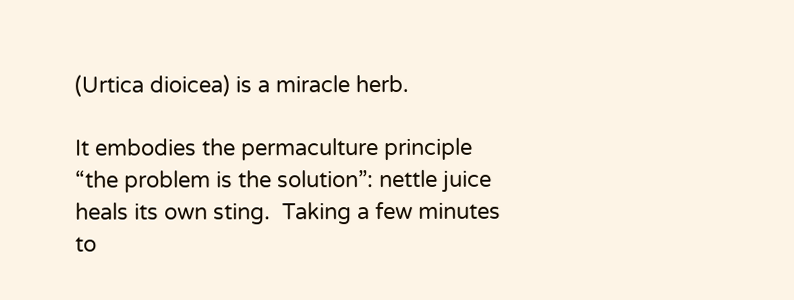(Urtica dioicea) is a miracle herb.

It embodies the permaculture principle “the problem is the solution”: nettle juice heals its own sting.  Taking a few minutes to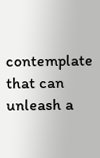contemplate that can unleash a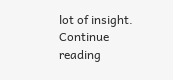lot of insight. Continue reading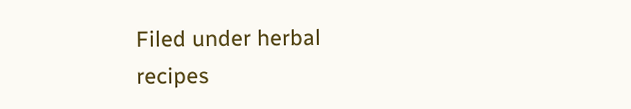Filed under herbal recipes